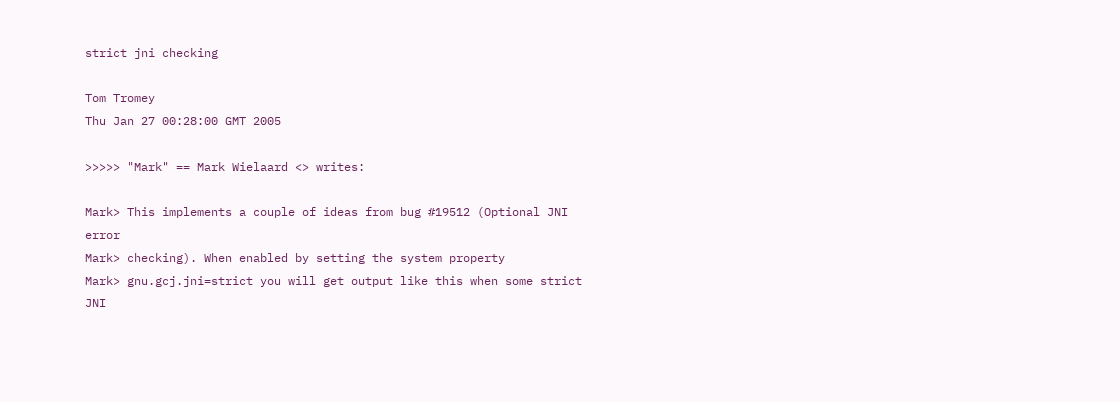strict jni checking

Tom Tromey
Thu Jan 27 00:28:00 GMT 2005

>>>>> "Mark" == Mark Wielaard <> writes:

Mark> This implements a couple of ideas from bug #19512 (Optional JNI error
Mark> checking). When enabled by setting the system property
Mark> gnu.gcj.jni=strict you will get output like this when some strict JNI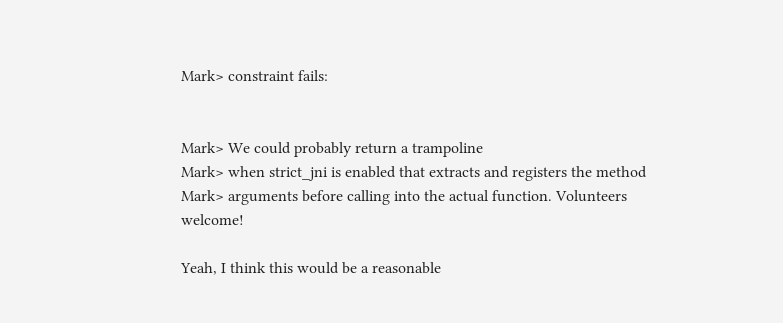Mark> constraint fails:


Mark> We could probably return a trampoline
Mark> when strict_jni is enabled that extracts and registers the method
Mark> arguments before calling into the actual function. Volunteers welcome!

Yeah, I think this would be a reasonable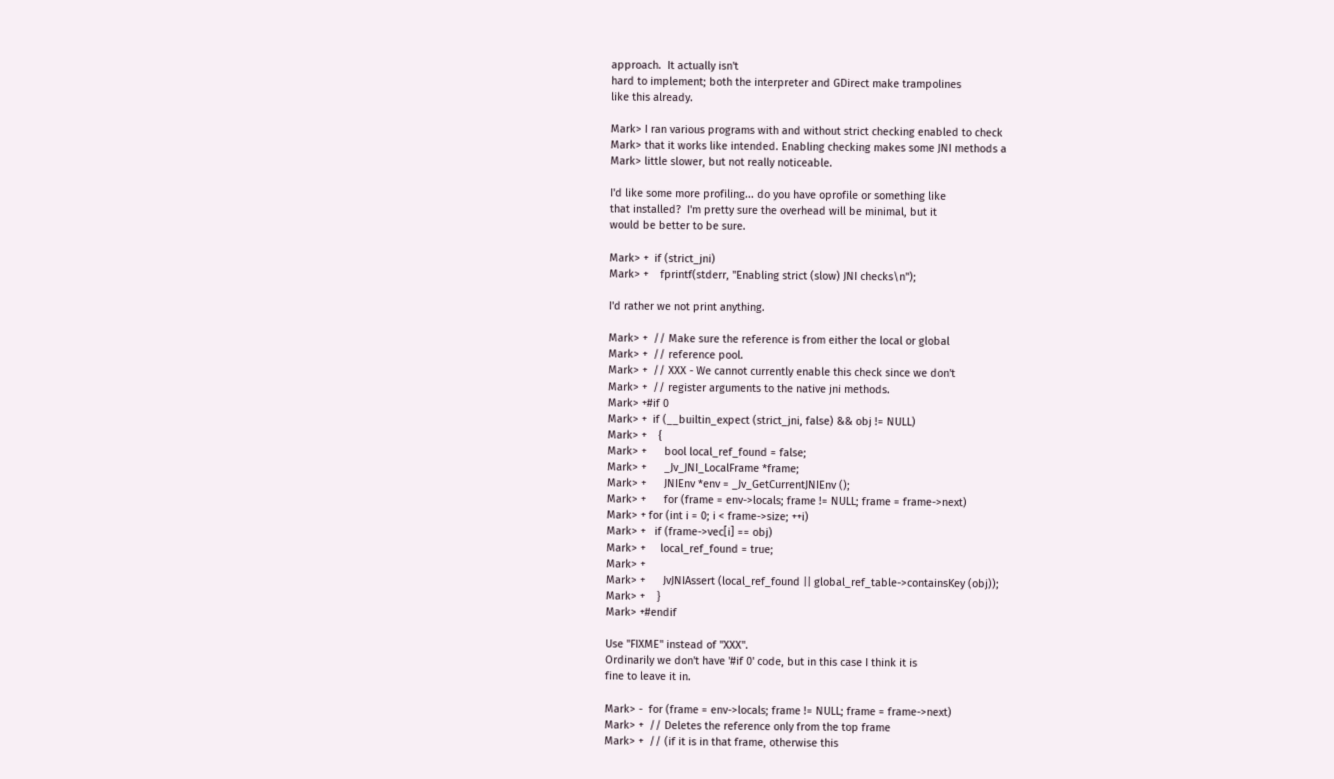approach.  It actually isn't
hard to implement; both the interpreter and GDirect make trampolines
like this already.

Mark> I ran various programs with and without strict checking enabled to check
Mark> that it works like intended. Enabling checking makes some JNI methods a
Mark> little slower, but not really noticeable.

I'd like some more profiling... do you have oprofile or something like
that installed?  I'm pretty sure the overhead will be minimal, but it
would be better to be sure.

Mark> +  if (strict_jni)
Mark> +    fprintf(stderr, "Enabling strict (slow) JNI checks\n");

I'd rather we not print anything.

Mark> +  // Make sure the reference is from either the local or global
Mark> +  // reference pool.
Mark> +  // XXX - We cannot currently enable this check since we don't
Mark> +  // register arguments to the native jni methods.
Mark> +#if 0
Mark> +  if (__builtin_expect (strict_jni, false) && obj != NULL)
Mark> +    {
Mark> +      bool local_ref_found = false;
Mark> +      _Jv_JNI_LocalFrame *frame;
Mark> +      JNIEnv *env = _Jv_GetCurrentJNIEnv ();
Mark> +      for (frame = env->locals; frame != NULL; frame = frame->next)
Mark> + for (int i = 0; i < frame->size; ++i)
Mark> +   if (frame->vec[i] == obj)
Mark> +     local_ref_found = true;
Mark> +
Mark> +      JvJNIAssert (local_ref_found || global_ref_table->containsKey (obj));
Mark> +    }
Mark> +#endif

Use "FIXME" instead of "XXX".
Ordinarily we don't have '#if 0' code, but in this case I think it is
fine to leave it in.

Mark> -  for (frame = env->locals; frame != NULL; frame = frame->next)
Mark> +  // Deletes the reference only from the top frame
Mark> +  // (if it is in that frame, otherwise this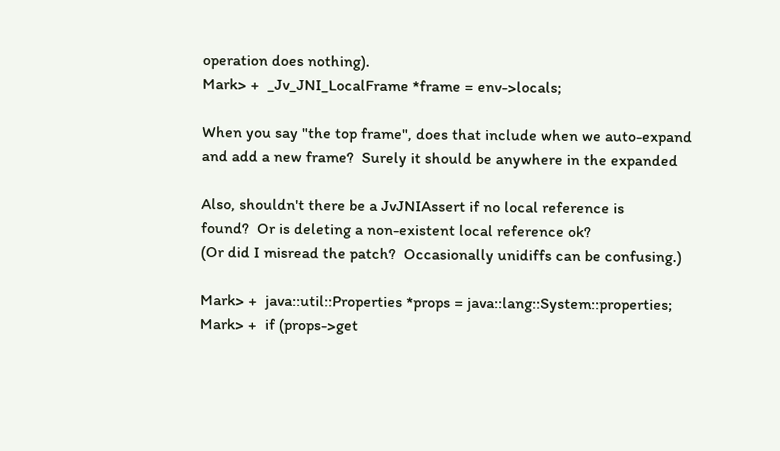operation does nothing).
Mark> +  _Jv_JNI_LocalFrame *frame = env->locals;

When you say "the top frame", does that include when we auto-expand
and add a new frame?  Surely it should be anywhere in the expanded

Also, shouldn't there be a JvJNIAssert if no local reference is
found?  Or is deleting a non-existent local reference ok?
(Or did I misread the patch?  Occasionally unidiffs can be confusing.)

Mark> +  java::util::Properties *props = java::lang::System::properties;
Mark> +  if (props->get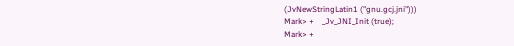(JvNewStringLatin1 ("gnu.gcj.jni")))
Mark> +    _Jv_JNI_Init (true);
Mark> +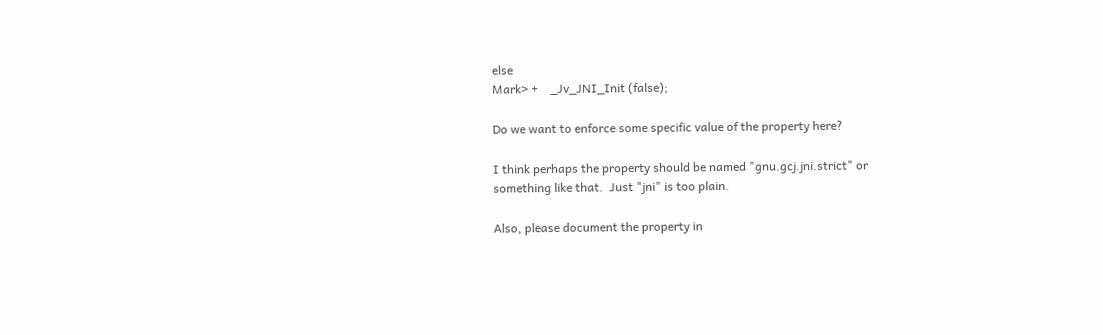else
Mark> +    _Jv_JNI_Init (false);

Do we want to enforce some specific value of the property here?

I think perhaps the property should be named "gnu.gcj.jni.strict" or
something like that.  Just "jni" is too plain.

Also, please document the property in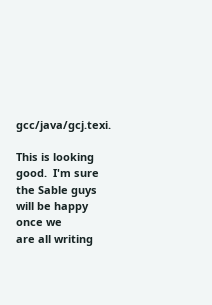gcc/java/gcj.texi.

This is looking good.  I'm sure the Sable guys will be happy once we
are all writing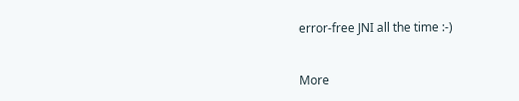error-free JNI all the time :-)


More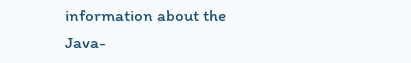information about the Java-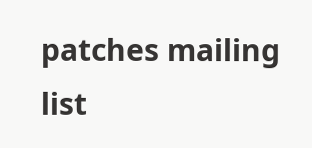patches mailing list